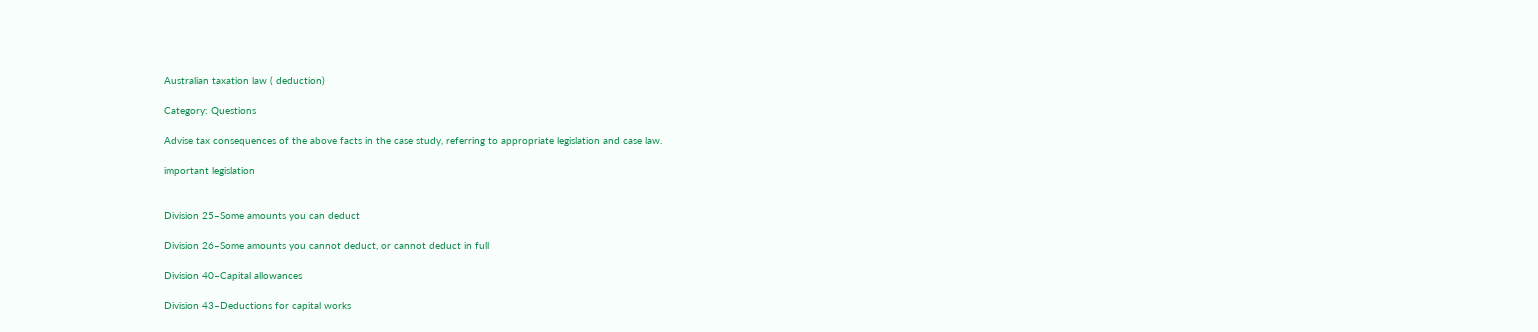Australian taxation law ( deduction)

Category: Questions

Advise tax consequences of the above facts in the case study, referring to appropriate legislation and case law.

important legislation


Division 25–Some amounts you can deduct

Division 26–Some amounts you cannot deduct, or cannot deduct in full

Division 40–Capital allowances

Division 43–Deductions for capital works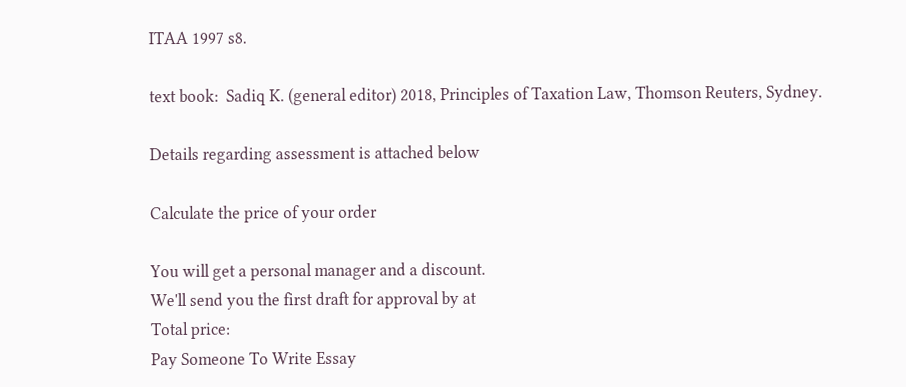ITAA 1997 s8.

text book:  Sadiq K. (general editor) 2018, Principles of Taxation Law, Thomson Reuters, Sydney.

Details regarding assessment is attached below

Calculate the price of your order

You will get a personal manager and a discount.
We'll send you the first draft for approval by at
Total price:
Pay Someone To Write Essay